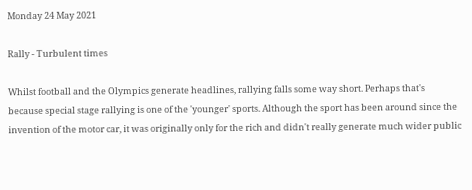Monday 24 May 2021

Rally - Turbulent times

Whilst football and the Olympics generate headlines, rallying falls some way short. Perhaps that's because special stage rallying is one of the 'younger' sports. Although the sport has been around since the invention of the motor car, it was originally only for the rich and didn't really generate much wider public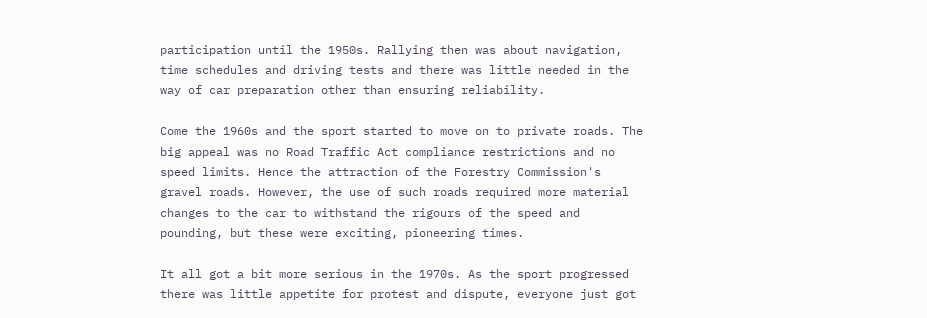participation until the 1950s. Rallying then was about navigation, time schedules and driving tests and there was little needed in the way of car preparation other than ensuring reliability.

Come the 1960s and the sport started to move on to private roads. The big appeal was no Road Traffic Act compliance restrictions and no speed limits. Hence the attraction of the Forestry Commission's gravel roads. However, the use of such roads required more material changes to the car to withstand the rigours of the speed and pounding, but these were exciting, pioneering times.

It all got a bit more serious in the 1970s. As the sport progressed there was little appetite for protest and dispute, everyone just got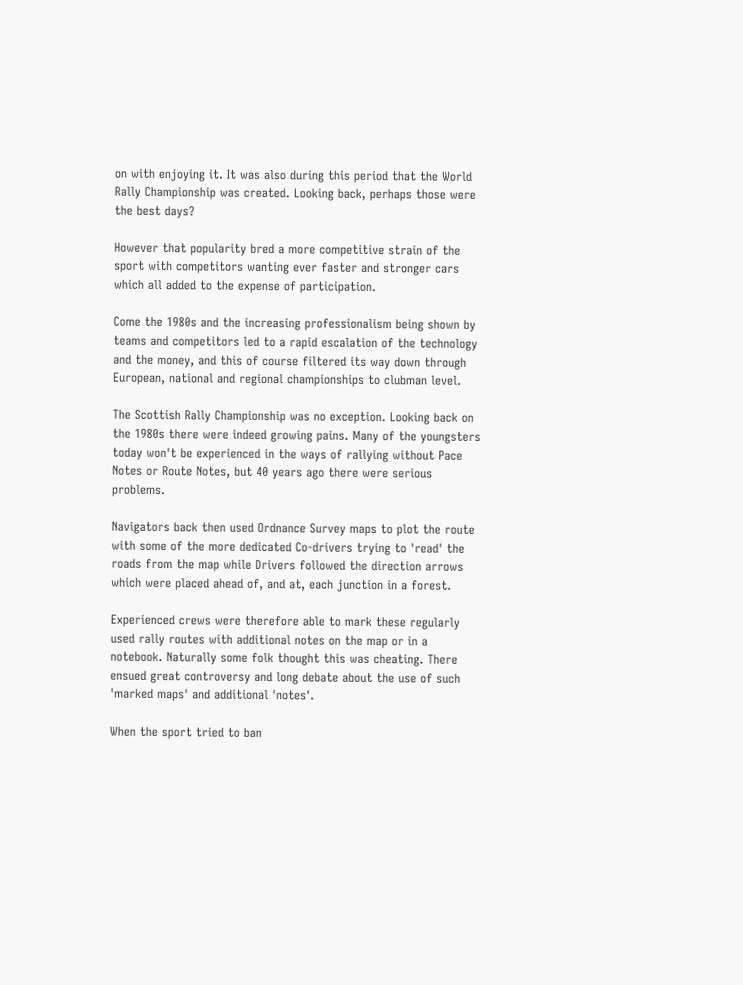on with enjoying it. It was also during this period that the World Rally Championship was created. Looking back, perhaps those were the best days?

However that popularity bred a more competitive strain of the sport with competitors wanting ever faster and stronger cars which all added to the expense of participation.

Come the 1980s and the increasing professionalism being shown by teams and competitors led to a rapid escalation of the technology and the money, and this of course filtered its way down through European, national and regional championships to clubman level.

The Scottish Rally Championship was no exception. Looking back on the 1980s there were indeed growing pains. Many of the youngsters today won't be experienced in the ways of rallying without Pace Notes or Route Notes, but 40 years ago there were serious problems.

Navigators back then used Ordnance Survey maps to plot the route with some of the more dedicated Co-drivers trying to 'read' the roads from the map while Drivers followed the direction arrows which were placed ahead of, and at, each junction in a forest.

Experienced crews were therefore able to mark these regularly used rally routes with additional notes on the map or in a notebook. Naturally some folk thought this was cheating. There ensued great controversy and long debate about the use of such 'marked maps' and additional 'notes'.

When the sport tried to ban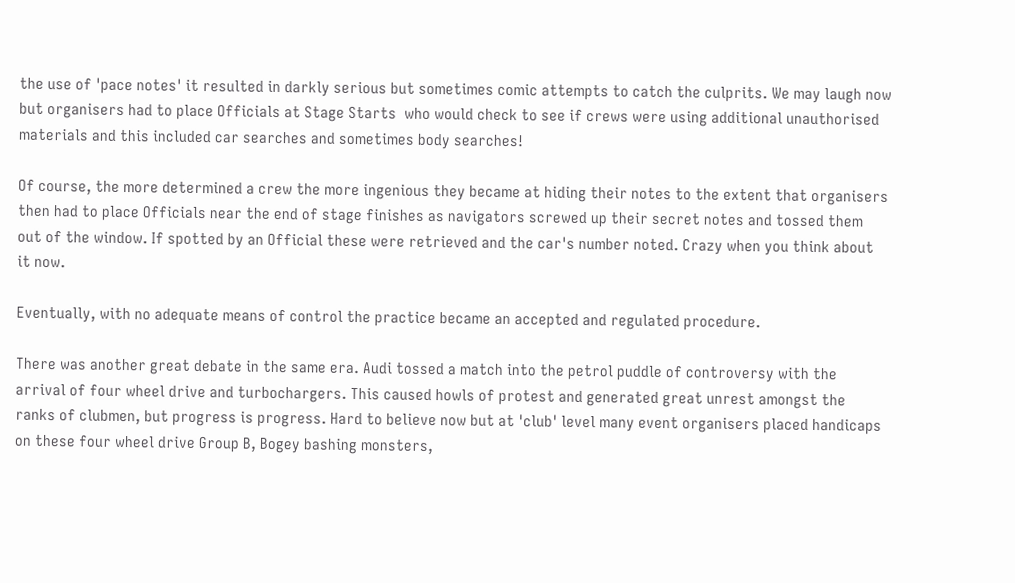the use of 'pace notes' it resulted in darkly serious but sometimes comic attempts to catch the culprits. We may laugh now but organisers had to place Officials at Stage Starts  who would check to see if crews were using additional unauthorised materials and this included car searches and sometimes body searches!

Of course, the more determined a crew the more ingenious they became at hiding their notes to the extent that organisers then had to place Officials near the end of stage finishes as navigators screwed up their secret notes and tossed them out of the window. If spotted by an Official these were retrieved and the car's number noted. Crazy when you think about it now.

Eventually, with no adequate means of control the practice became an accepted and regulated procedure.

There was another great debate in the same era. Audi tossed a match into the petrol puddle of controversy with the arrival of four wheel drive and turbochargers. This caused howls of protest and generated great unrest amongst the ranks of clubmen, but progress is progress. Hard to believe now but at 'club' level many event organisers placed handicaps on these four wheel drive Group B, Bogey bashing monsters,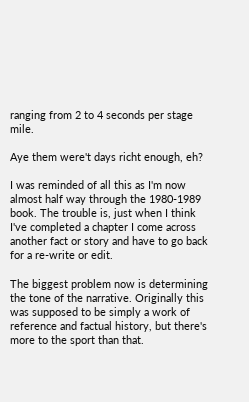ranging from 2 to 4 seconds per stage mile.

Aye them were't days richt enough, eh?

I was reminded of all this as I'm now almost half way through the 1980-1989 book. The trouble is, just when I think I've completed a chapter I come across another fact or story and have to go back for a re-write or edit.

The biggest problem now is determining the tone of the narrative. Originally this was supposed to be simply a work of reference and factual history, but there's more to the sport than that.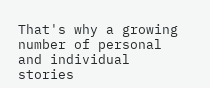That's why a growing number of personal and individual stories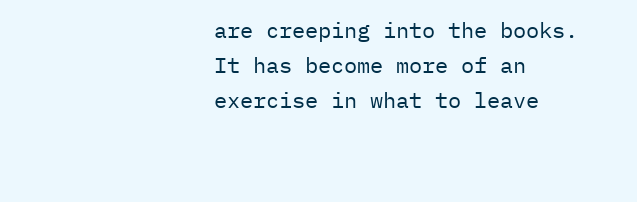are creeping into the books. It has become more of an exercise in what to leave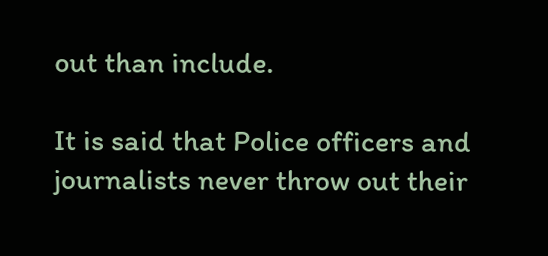out than include.

It is said that Police officers and journalists never throw out their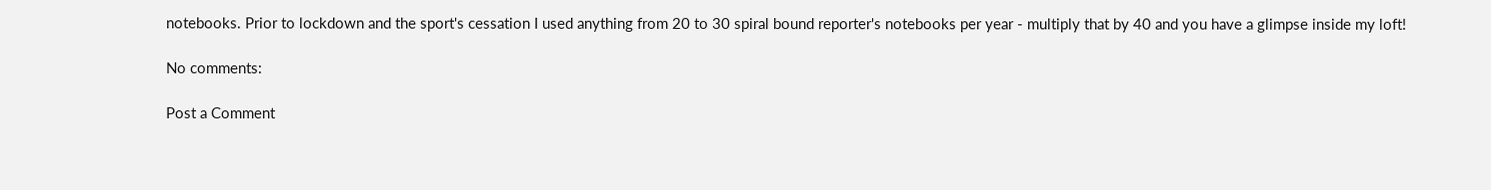notebooks. Prior to lockdown and the sport's cessation I used anything from 20 to 30 spiral bound reporter's notebooks per year - multiply that by 40 and you have a glimpse inside my loft!

No comments:

Post a Comment